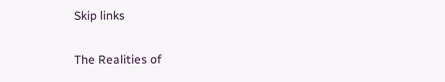Skip links

The Realities of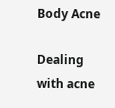Body Acne

Dealing with acne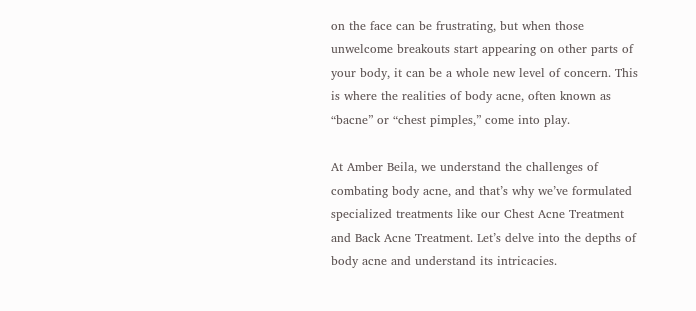on the face can be frustrating, but when those unwelcome breakouts start appearing on other parts of your body, it can be a whole new level of concern. This is where the realities of body acne, often known as “bacne” or “chest pimples,” come into play.

At Amber Beila, we understand the challenges of combating body acne, and that’s why we’ve formulated specialized treatments like our Chest Acne Treatment and Back Acne Treatment. Let’s delve into the depths of body acne and understand its intricacies.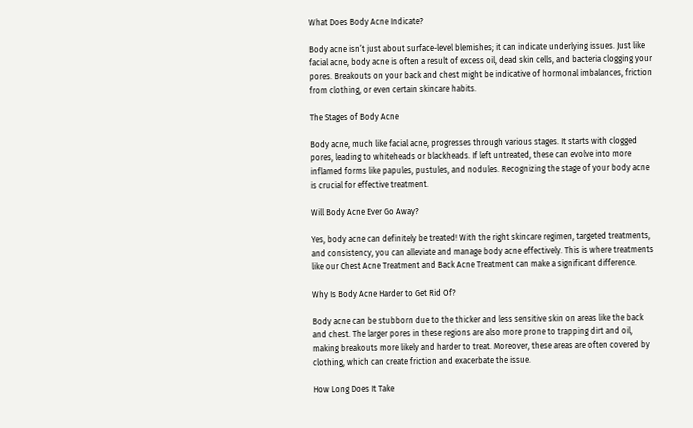What Does Body Acne Indicate?

Body acne isn’t just about surface-level blemishes; it can indicate underlying issues. Just like facial acne, body acne is often a result of excess oil, dead skin cells, and bacteria clogging your pores. Breakouts on your back and chest might be indicative of hormonal imbalances, friction from clothing, or even certain skincare habits.

The Stages of Body Acne

Body acne, much like facial acne, progresses through various stages. It starts with clogged pores, leading to whiteheads or blackheads. If left untreated, these can evolve into more inflamed forms like papules, pustules, and nodules. Recognizing the stage of your body acne is crucial for effective treatment.

Will Body Acne Ever Go Away?

Yes, body acne can definitely be treated! With the right skincare regimen, targeted treatments, and consistency, you can alleviate and manage body acne effectively. This is where treatments like our Chest Acne Treatment and Back Acne Treatment can make a significant difference.

Why Is Body Acne Harder to Get Rid Of?

Body acne can be stubborn due to the thicker and less sensitive skin on areas like the back and chest. The larger pores in these regions are also more prone to trapping dirt and oil, making breakouts more likely and harder to treat. Moreover, these areas are often covered by clothing, which can create friction and exacerbate the issue.

How Long Does It Take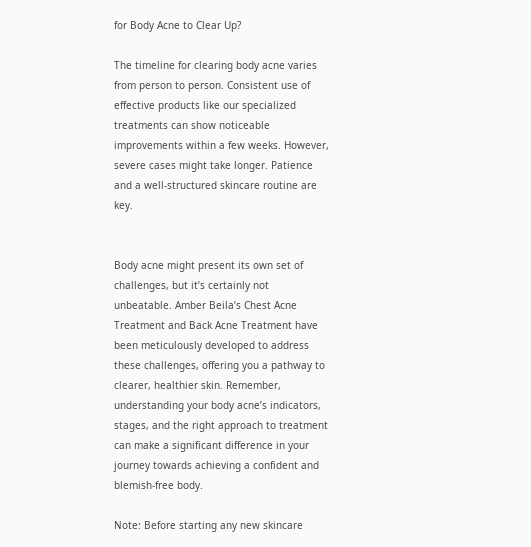for Body Acne to Clear Up?

The timeline for clearing body acne varies from person to person. Consistent use of effective products like our specialized treatments can show noticeable improvements within a few weeks. However, severe cases might take longer. Patience and a well-structured skincare routine are key.


Body acne might present its own set of challenges, but it’s certainly not unbeatable. Amber Beila’s Chest Acne Treatment and Back Acne Treatment have been meticulously developed to address these challenges, offering you a pathway to clearer, healthier skin. Remember, understanding your body acne’s indicators, stages, and the right approach to treatment can make a significant difference in your journey towards achieving a confident and blemish-free body.

Note: Before starting any new skincare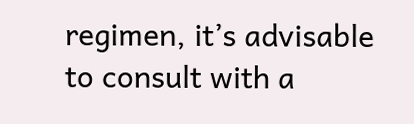regimen, it’s advisable to consult with a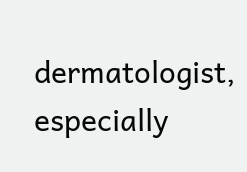dermatologist, especially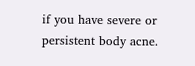if you have severe or persistent body acne.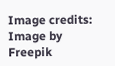Image credits: Image by Freepik